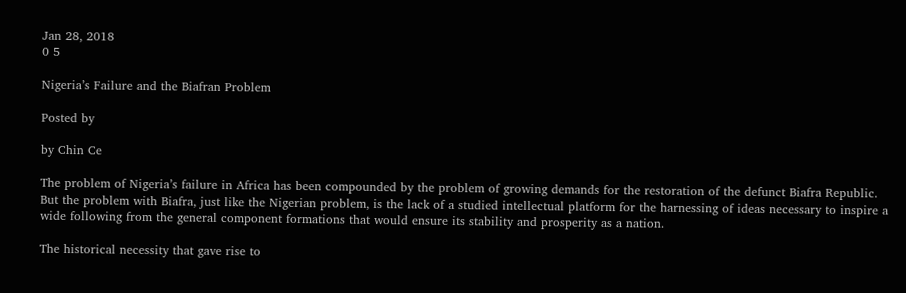Jan 28, 2018
0 5

Nigeria’s Failure and the Biafran Problem

Posted by

by Chin Ce

The problem of Nigeria’s failure in Africa has been compounded by the problem of growing demands for the restoration of the defunct Biafra Republic. But the problem with Biafra, just like the Nigerian problem, is the lack of a studied intellectual platform for the harnessing of ideas necessary to inspire a wide following from the general component formations that would ensure its stability and prosperity as a nation.

The historical necessity that gave rise to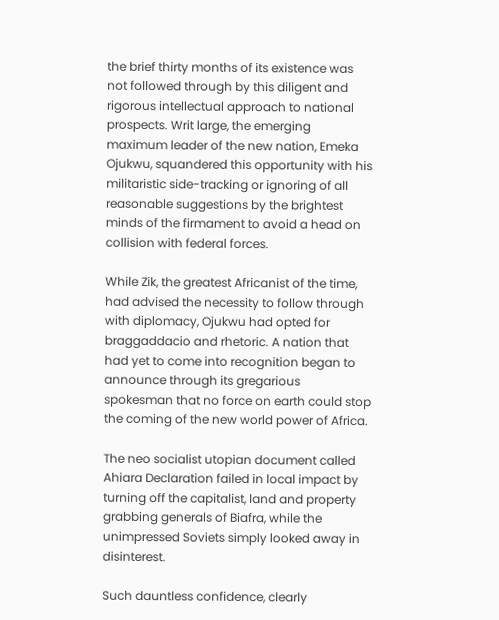the brief thirty months of its existence was not followed through by this diligent and rigorous intellectual approach to national prospects. Writ large, the emerging maximum leader of the new nation, Emeka Ojukwu, squandered this opportunity with his militaristic side-tracking or ignoring of all reasonable suggestions by the brightest minds of the firmament to avoid a head on collision with federal forces.

While Zik, the greatest Africanist of the time, had advised the necessity to follow through with diplomacy, Ojukwu had opted for braggaddacio and rhetoric. A nation that had yet to come into recognition began to announce through its gregarious spokesman that no force on earth could stop the coming of the new world power of Africa.

The neo socialist utopian document called Ahiara Declaration failed in local impact by turning off the capitalist, land and property grabbing generals of Biafra, while the unimpressed Soviets simply looked away in disinterest.

Such dauntless confidence, clearly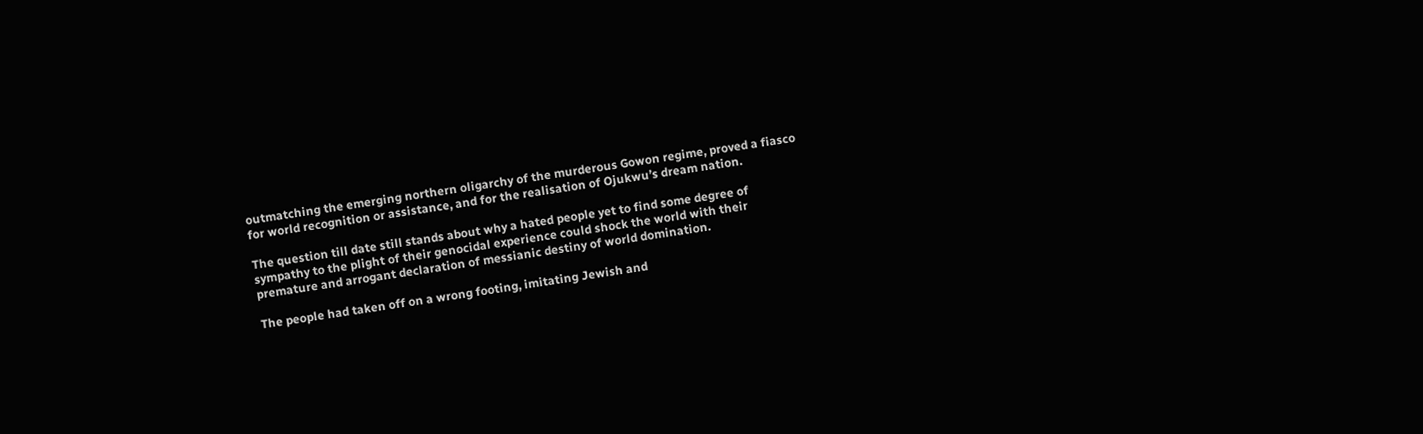outmatching the emerging northern oligarchy of the murderous Gowon regime, proved a fiasco for world recognition or assistance, and for the realisation of Ojukwu’s dream nation.

The question till date still stands about why a hated people yet to find some degree of sympathy to the plight of their genocidal experience could shock the world with their premature and arrogant declaration of messianic destiny of world domination.

The people had taken off on a wrong footing, imitating Jewish and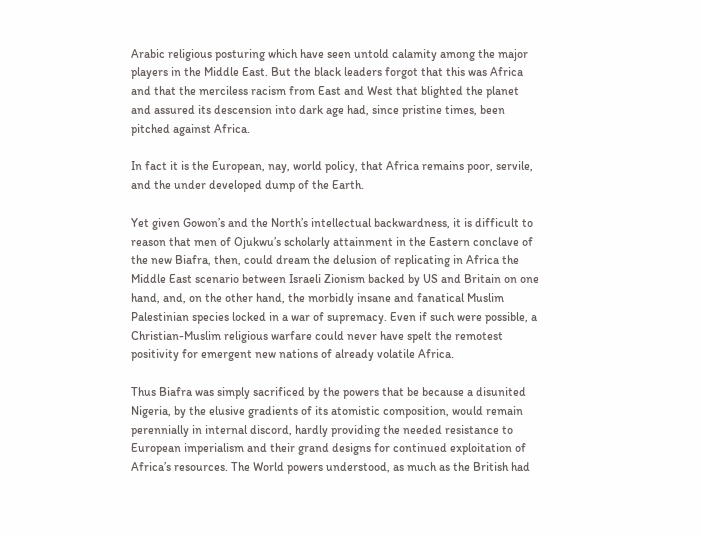Arabic religious posturing which have seen untold calamity among the major players in the Middle East. But the black leaders forgot that this was Africa and that the merciless racism from East and West that blighted the planet and assured its descension into dark age had, since pristine times, been pitched against Africa.

In fact it is the European, nay, world policy, that Africa remains poor, servile, and the under developed dump of the Earth.

Yet given Gowon’s and the North’s intellectual backwardness, it is difficult to reason that men of Ojukwu’s scholarly attainment in the Eastern conclave of the new Biafra, then, could dream the delusion of replicating in Africa the Middle East scenario between Israeli Zionism backed by US and Britain on one hand, and, on the other hand, the morbidly insane and fanatical Muslim Palestinian species locked in a war of supremacy. Even if such were possible, a Christian-Muslim religious warfare could never have spelt the remotest positivity for emergent new nations of already volatile Africa.

Thus Biafra was simply sacrificed by the powers that be because a disunited Nigeria, by the elusive gradients of its atomistic composition, would remain perennially in internal discord, hardly providing the needed resistance to European imperialism and their grand designs for continued exploitation of Africa’s resources. The World powers understood, as much as the British had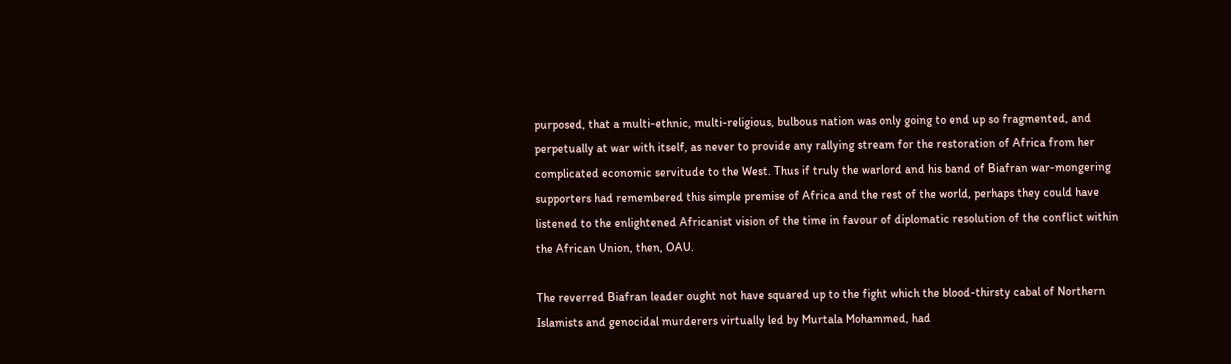purposed, that a multi-ethnic, multi-religious, bulbous nation was only going to end up so fragmented, and perpetually at war with itself, as never to provide any rallying stream for the restoration of Africa from her complicated economic servitude to the West. Thus if truly the warlord and his band of Biafran war-mongering supporters had remembered this simple premise of Africa and the rest of the world, perhaps they could have listened to the enlightened Africanist vision of the time in favour of diplomatic resolution of the conflict within the African Union, then, OAU.

The reverred Biafran leader ought not have squared up to the fight which the blood-thirsty cabal of Northern Islamists and genocidal murderers virtually led by Murtala Mohammed, had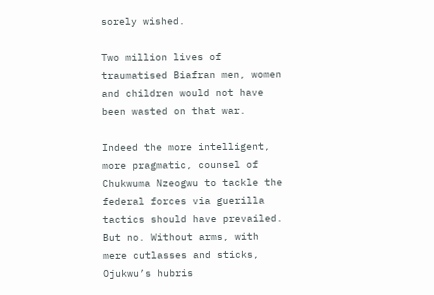sorely wished.

Two million lives of traumatised Biafran men, women and children would not have been wasted on that war.

Indeed the more intelligent, more pragmatic, counsel of Chukwuma Nzeogwu to tackle the federal forces via guerilla tactics should have prevailed. But no. Without arms, with mere cutlasses and sticks, Ojukwu’s hubris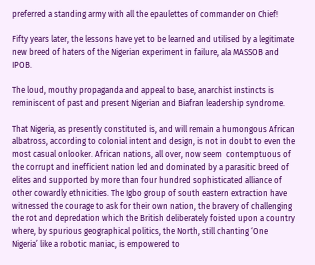preferred a standing army with all the epaulettes of commander on Chief!

Fifty years later, the lessons have yet to be learned and utilised by a legitimate new breed of haters of the Nigerian experiment in failure, ala MASSOB and IPOB.

The loud, mouthy propaganda and appeal to base, anarchist instincts is reminiscent of past and present Nigerian and Biafran leadership syndrome.

That Nigeria, as presently constituted is, and will remain a humongous African albatross, according to colonial intent and design, is not in doubt to even the most casual onlooker. African nations, all over, now seem  contemptuous of the corrupt and inefficient nation led and dominated by a parasitic breed of elites and supported by more than four hundred sophisticated alliance of other cowardly ethnicities. The Igbo group of south eastern extraction have witnessed the courage to ask for their own nation, the bravery of challenging the rot and depredation which the British deliberately foisted upon a country where, by spurious geographical politics, the North, still chanting ‘One Nigeria’ like a robotic maniac, is empowered to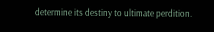determine its destiny to ultimate perdition.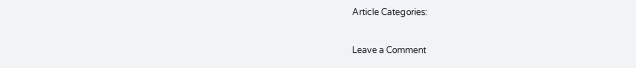Article Categories:

Leave a Comment